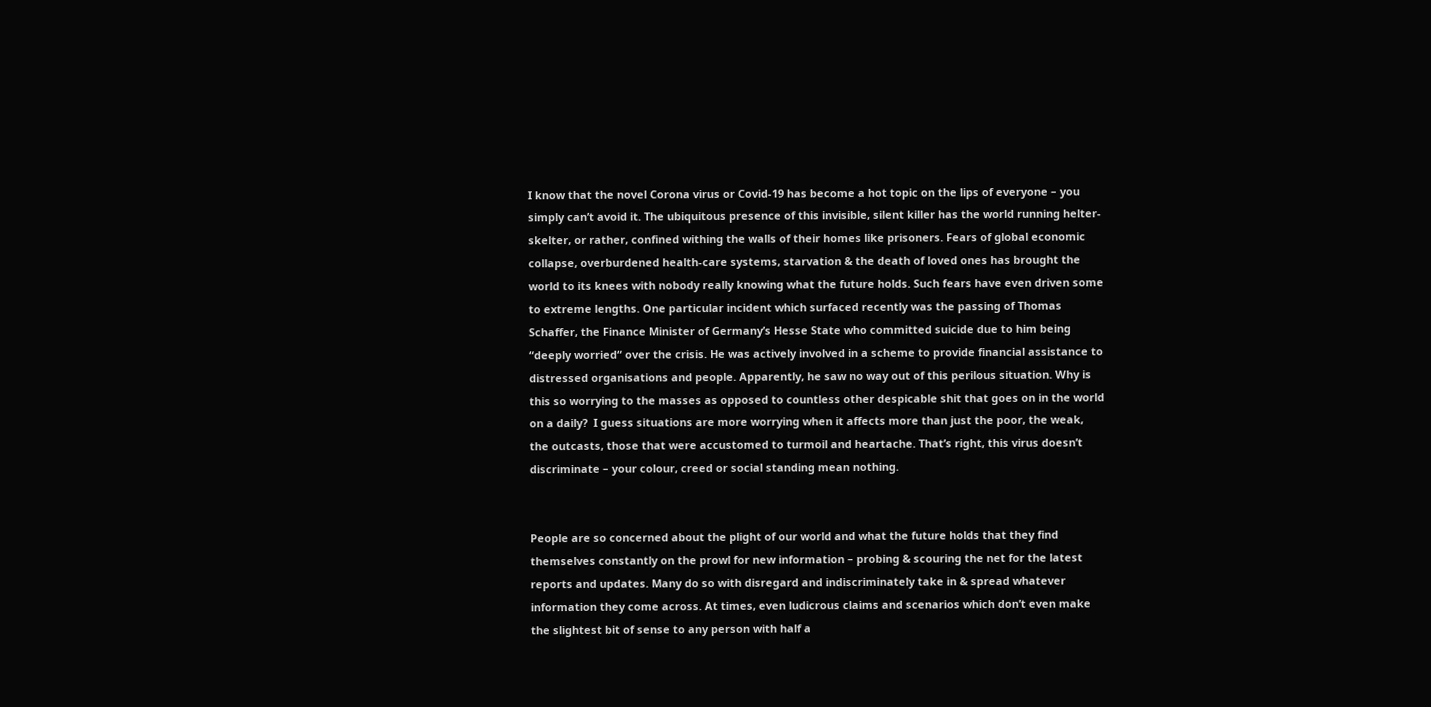I know that the novel Corona virus or Covid-19 has become a hot topic on the lips of everyone – you simply can’t avoid it. The ubiquitous presence of this invisible, silent killer has the world running helter-skelter, or rather, confined withing the walls of their homes like prisoners. Fears of global economic collapse, overburdened health-care systems, starvation & the death of loved ones has brought the world to its knees with nobody really knowing what the future holds. Such fears have even driven some to extreme lengths. One particular incident which surfaced recently was the passing of Thomas Schaffer, the Finance Minister of Germany’s Hesse State who committed suicide due to him being “deeply worried“ over the crisis. He was actively involved in a scheme to provide financial assistance to distressed organisations and people. Apparently, he saw no way out of this perilous situation. Why is this so worrying to the masses as opposed to countless other despicable shit that goes on in the world on a daily?  I guess situations are more worrying when it affects more than just the poor, the weak, the outcasts, those that were accustomed to turmoil and heartache. That’s right, this virus doesn’t discriminate – your colour, creed or social standing mean nothing.


People are so concerned about the plight of our world and what the future holds that they find themselves constantly on the prowl for new information – probing & scouring the net for the latest reports and updates. Many do so with disregard and indiscriminately take in & spread whatever information they come across. At times, even ludicrous claims and scenarios which don’t even make the slightest bit of sense to any person with half a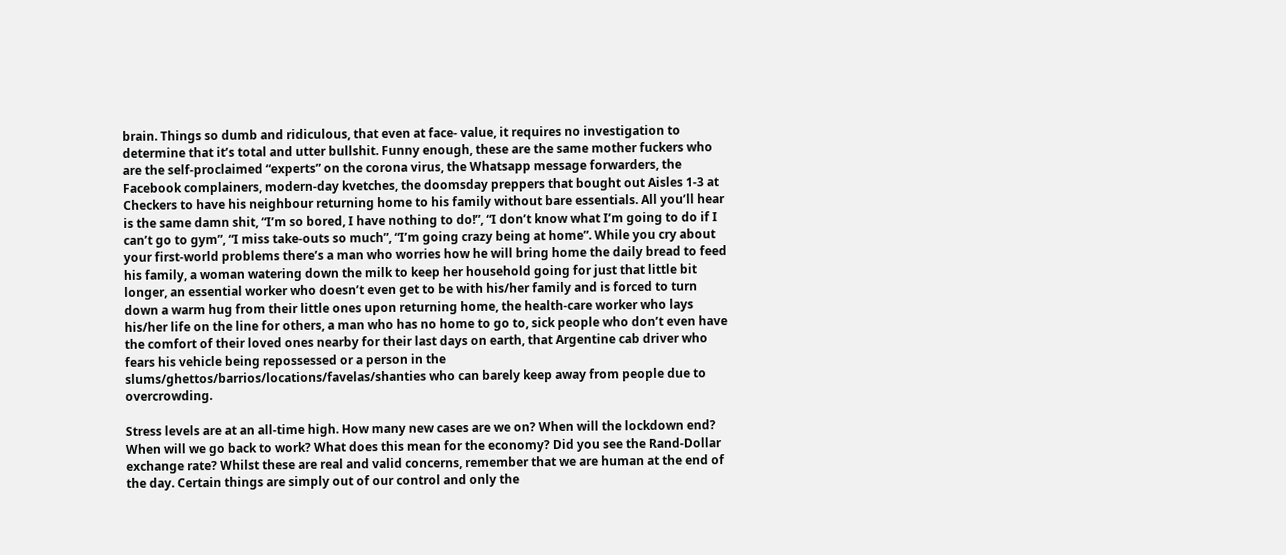brain. Things so dumb and ridiculous, that even at face- value, it requires no investigation to determine that it’s total and utter bullshit. Funny enough, these are the same mother fuckers who are the self-proclaimed “experts” on the corona virus, the Whatsapp message forwarders, the Facebook complainers, modern-day kvetches, the doomsday preppers that bought out Aisles 1-3 at Checkers to have his neighbour returning home to his family without bare essentials. All you’ll hear is the same damn shit, “I’m so bored, I have nothing to do!”, “I don’t know what I’m going to do if I can’t go to gym”, “I miss take-outs so much”, “I’m going crazy being at home”. While you cry about your first-world problems there’s a man who worries how he will bring home the daily bread to feed his family, a woman watering down the milk to keep her household going for just that little bit longer, an essential worker who doesn’t even get to be with his/her family and is forced to turn down a warm hug from their little ones upon returning home, the health-care worker who lays his/her life on the line for others, a man who has no home to go to, sick people who don’t even have the comfort of their loved ones nearby for their last days on earth, that Argentine cab driver who fears his vehicle being repossessed or a person in the slums/ghettos/barrios/locations/favelas/shanties who can barely keep away from people due to overcrowding.

Stress levels are at an all-time high. How many new cases are we on? When will the lockdown end? When will we go back to work? What does this mean for the economy? Did you see the Rand-Dollar exchange rate? Whilst these are real and valid concerns, remember that we are human at the end of the day. Certain things are simply out of our control and only the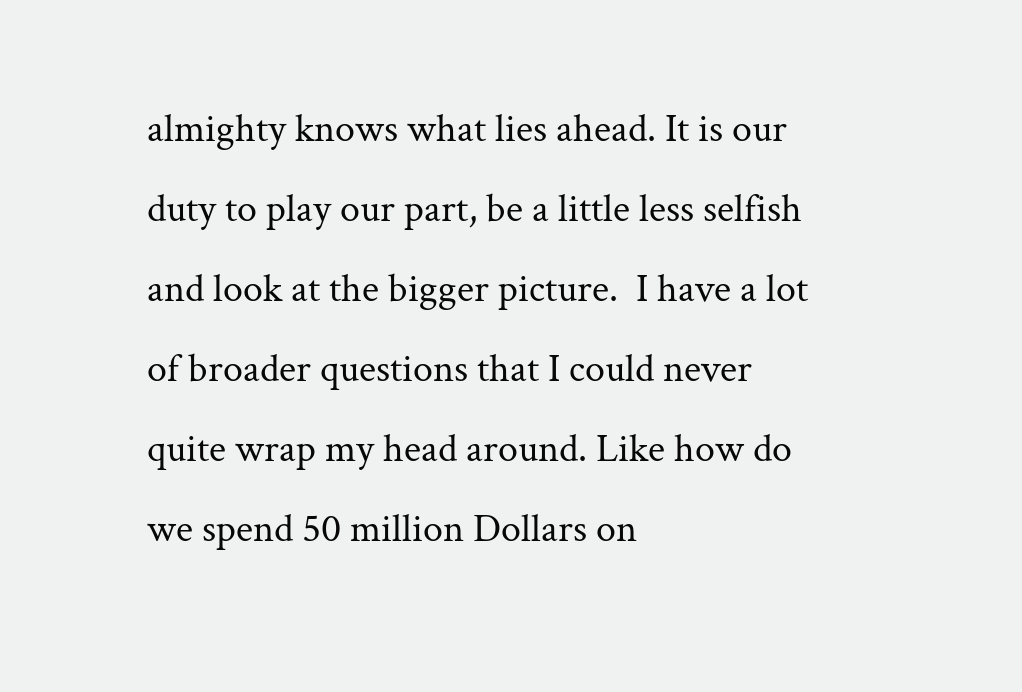almighty knows what lies ahead. It is our duty to play our part, be a little less selfish and look at the bigger picture.  I have a lot of broader questions that I could never quite wrap my head around. Like how do we spend 50 million Dollars on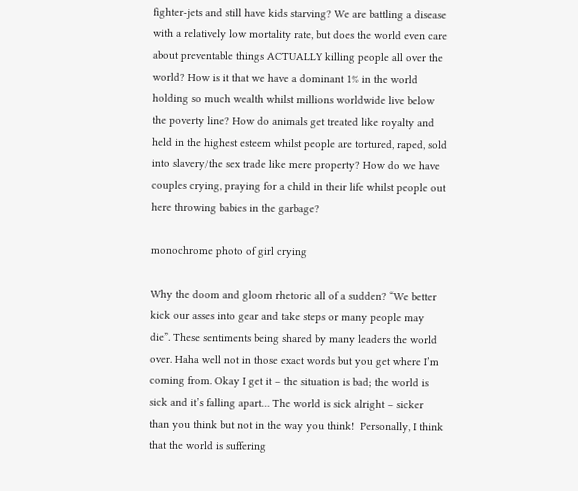fighter-jets and still have kids starving? We are battling a disease with a relatively low mortality rate, but does the world even care about preventable things ACTUALLY killing people all over the world? How is it that we have a dominant 1% in the world holding so much wealth whilst millions worldwide live below the poverty line? How do animals get treated like royalty and held in the highest esteem whilst people are tortured, raped, sold into slavery/the sex trade like mere property? How do we have couples crying, praying for a child in their life whilst people out here throwing babies in the garbage?

monochrome photo of girl crying

Why the doom and gloom rhetoric all of a sudden? “We better kick our asses into gear and take steps or many people may die”. These sentiments being shared by many leaders the world over. Haha well not in those exact words but you get where I’m coming from. Okay I get it – the situation is bad; the world is sick and it’s falling apart… The world is sick alright – sicker than you think but not in the way you think!  Personally, I think that the world is suffering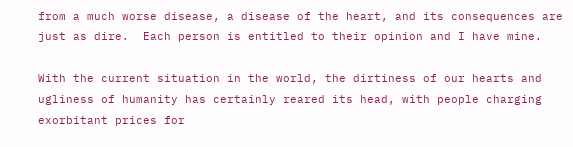from a much worse disease, a disease of the heart, and its consequences are just as dire.  Each person is entitled to their opinion and I have mine.

With the current situation in the world, the dirtiness of our hearts and ugliness of humanity has certainly reared its head, with people charging exorbitant prices for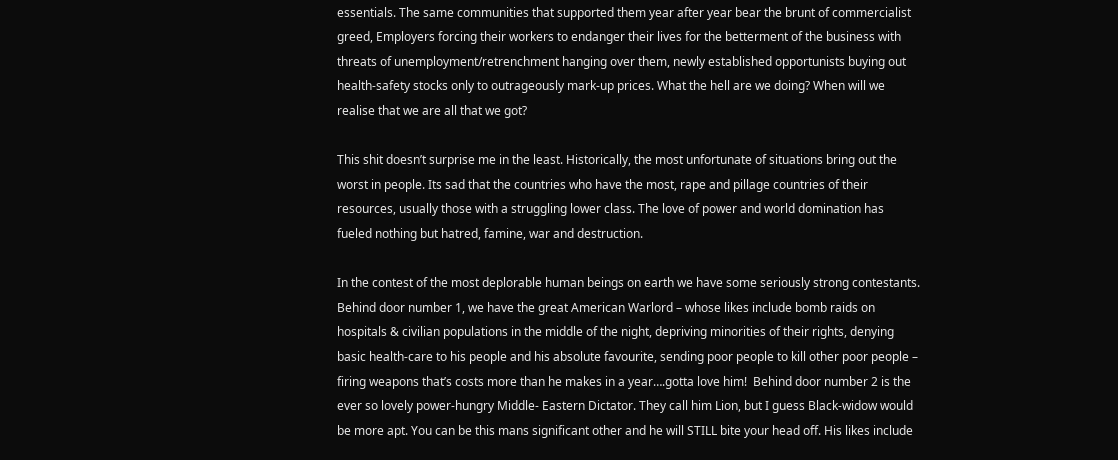essentials. The same communities that supported them year after year bear the brunt of commercialist greed, Employers forcing their workers to endanger their lives for the betterment of the business with threats of unemployment/retrenchment hanging over them, newly established opportunists buying out health-safety stocks only to outrageously mark-up prices. What the hell are we doing? When will we realise that we are all that we got?

This shit doesn’t surprise me in the least. Historically, the most unfortunate of situations bring out the worst in people. Its sad that the countries who have the most, rape and pillage countries of their resources, usually those with a struggling lower class. The love of power and world domination has fueled nothing but hatred, famine, war and destruction.

In the contest of the most deplorable human beings on earth we have some seriously strong contestants. Behind door number 1, we have the great American Warlord – whose likes include bomb raids on hospitals & civilian populations in the middle of the night, depriving minorities of their rights, denying basic health-care to his people and his absolute favourite, sending poor people to kill other poor people –  firing weapons that’s costs more than he makes in a year….gotta love him!  Behind door number 2 is the ever so lovely power-hungry Middle- Eastern Dictator. They call him Lion, but I guess Black-widow would be more apt. You can be this mans significant other and he will STILL bite your head off. His likes include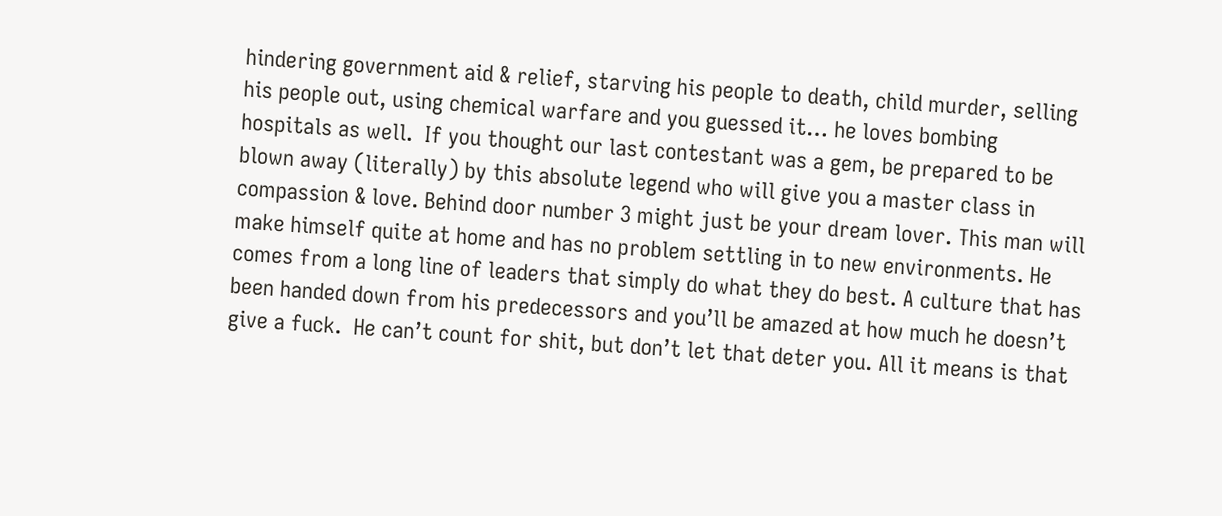hindering government aid & relief, starving his people to death, child murder, selling his people out, using chemical warfare and you guessed it… he loves bombing hospitals as well.  If you thought our last contestant was a gem, be prepared to be blown away (literally) by this absolute legend who will give you a master class in compassion & love. Behind door number 3 might just be your dream lover. This man will make himself quite at home and has no problem settling in to new environments. He comes from a long line of leaders that simply do what they do best. A culture that has been handed down from his predecessors and you’ll be amazed at how much he doesn’t give a fuck.  He can’t count for shit, but don’t let that deter you. All it means is that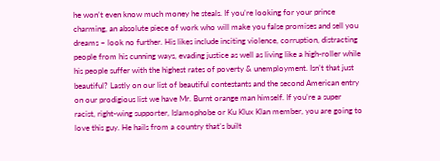he won’t even know much money he steals. If you’re looking for your prince charming, an absolute piece of work who will make you false promises and sell you dreams – look no further. His likes include inciting violence, corruption, distracting people from his cunning ways, evading justice as well as living like a high-roller while his people suffer with the highest rates of poverty & unemployment. Isn’t that just beautiful? Lastly on our list of beautiful contestants and the second American entry on our prodigious list we have Mr. Burnt orange man himself. If you’re a super racist, right-wing supporter, Islamophobe or Ku Klux Klan member, you are going to love this guy. He hails from a country that’s built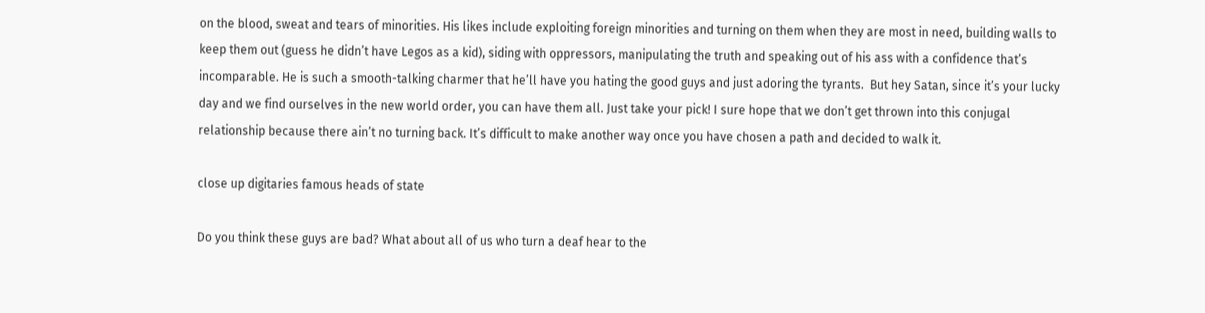on the blood, sweat and tears of minorities. His likes include exploiting foreign minorities and turning on them when they are most in need, building walls to keep them out (guess he didn’t have Legos as a kid), siding with oppressors, manipulating the truth and speaking out of his ass with a confidence that’s incomparable. He is such a smooth-talking charmer that he’ll have you hating the good guys and just adoring the tyrants.  But hey Satan, since it’s your lucky day and we find ourselves in the new world order, you can have them all. Just take your pick! I sure hope that we don’t get thrown into this conjugal relationship because there ain’t no turning back. It’s difficult to make another way once you have chosen a path and decided to walk it.

close up digitaries famous heads of state

Do you think these guys are bad? What about all of us who turn a deaf hear to the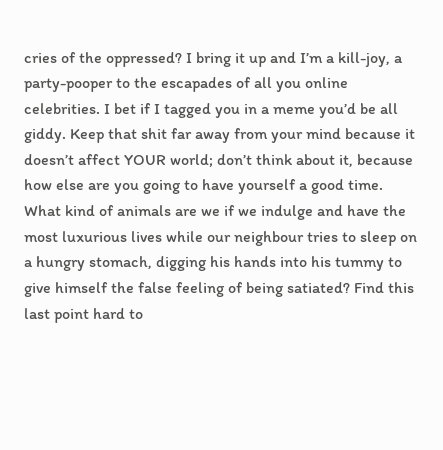cries of the oppressed? I bring it up and I’m a kill-joy, a party-pooper to the escapades of all you online celebrities. I bet if I tagged you in a meme you’d be all giddy. Keep that shit far away from your mind because it doesn’t affect YOUR world; don’t think about it, because how else are you going to have yourself a good time.  What kind of animals are we if we indulge and have the most luxurious lives while our neighbour tries to sleep on a hungry stomach, digging his hands into his tummy to give himself the false feeling of being satiated? Find this last point hard to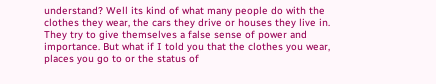understand? Well its kind of what many people do with the clothes they wear, the cars they drive or houses they live in. They try to give themselves a false sense of power and importance. But what if I told you that the clothes you wear, places you go to or the status of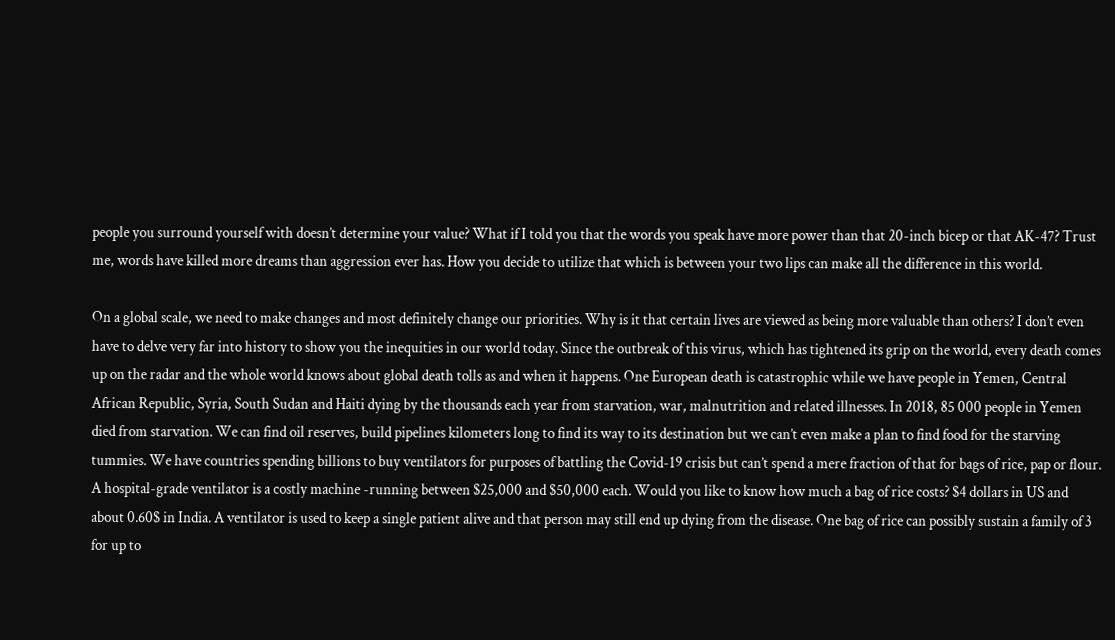people you surround yourself with doesn’t determine your value? What if I told you that the words you speak have more power than that 20-inch bicep or that AK-47? Trust me, words have killed more dreams than aggression ever has. How you decide to utilize that which is between your two lips can make all the difference in this world.

On a global scale, we need to make changes and most definitely change our priorities. Why is it that certain lives are viewed as being more valuable than others? I don’t even have to delve very far into history to show you the inequities in our world today. Since the outbreak of this virus, which has tightened its grip on the world, every death comes up on the radar and the whole world knows about global death tolls as and when it happens. One European death is catastrophic while we have people in Yemen, Central African Republic, Syria, South Sudan and Haiti dying by the thousands each year from starvation, war, malnutrition and related illnesses. In 2018, 85 000 people in Yemen died from starvation. We can find oil reserves, build pipelines kilometers long to find its way to its destination but we can’t even make a plan to find food for the starving tummies. We have countries spending billions to buy ventilators for purposes of battling the Covid-19 crisis but can’t spend a mere fraction of that for bags of rice, pap or flour. A hospital-grade ventilator is a costly machine -running between $25,000 and $50,000 each. Would you like to know how much a bag of rice costs? $4 dollars in US and about 0.60$ in India. A ventilator is used to keep a single patient alive and that person may still end up dying from the disease. One bag of rice can possibly sustain a family of 3 for up to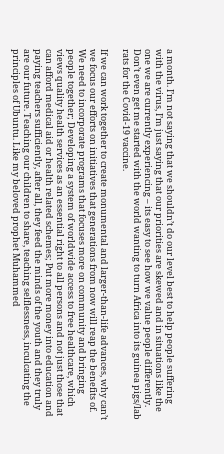a month. I’m not saying that we shouldn’t do our level best to help people suffering with the virus, I’m just saying that our priorities are skewed and in situations like the one we are currently experiencing – its easy to see how we value people differently. Don’t even get me started with the world wanting to turn Africa into its guinea pigs/lab rats for the Covid-19 vaccine.

If we can work together to create monumental and larger-than-life advances, why can’t we focus our efforts on initiatives that generations from now will reap the benefits of.  We need to incorporate programs that focuses more on community and bringing people together; Developing a system of worldwide access to free healthcare, which views quality health services as an essential right to all persons and not just those that can afford medical aid or health related schemes; Put more money into education and paying teachers sufficiently, after all, they feed the minds of the youth and they truly are our future. Teaching our children to share, teaching selflessness, inculcating the principles of Ubuntu. Like my beloved prophet Muhammed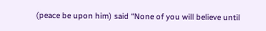(peace be upon him) said “None of you will believe until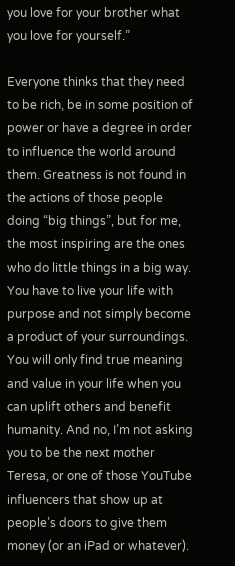you love for your brother what you love for yourself.”

Everyone thinks that they need to be rich, be in some position of power or have a degree in order to influence the world around them. Greatness is not found in the actions of those people doing “big things”, but for me, the most inspiring are the ones who do little things in a big way. You have to live your life with purpose and not simply become a product of your surroundings. You will only find true meaning and value in your life when you can uplift others and benefit humanity. And no, I’m not asking you to be the next mother Teresa, or one of those YouTube influencers that show up at people’s doors to give them money (or an iPad or whatever).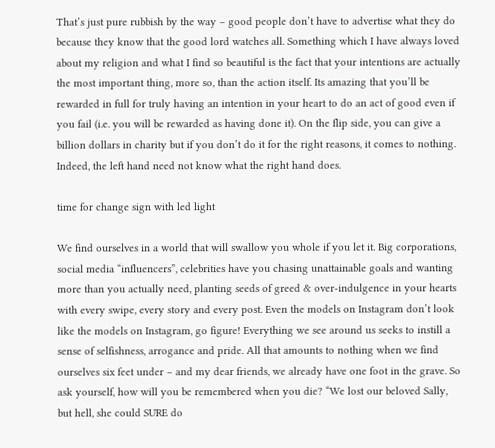That’s just pure rubbish by the way – good people don’t have to advertise what they do because they know that the good lord watches all. Something which I have always loved about my religion and what I find so beautiful is the fact that your intentions are actually the most important thing, more so, than the action itself. Its amazing that you’ll be rewarded in full for truly having an intention in your heart to do an act of good even if you fail (i.e. you will be rewarded as having done it). On the flip side, you can give a billion dollars in charity but if you don’t do it for the right reasons, it comes to nothing. Indeed, the left hand need not know what the right hand does.

time for change sign with led light

We find ourselves in a world that will swallow you whole if you let it. Big corporations, social media “influencers”, celebrities have you chasing unattainable goals and wanting more than you actually need, planting seeds of greed & over-indulgence in your hearts with every swipe, every story and every post. Even the models on Instagram don’t look like the models on Instagram, go figure! Everything we see around us seeks to instill a sense of selfishness, arrogance and pride. All that amounts to nothing when we find ourselves six feet under – and my dear friends, we already have one foot in the grave. So ask yourself, how will you be remembered when you die? “We lost our beloved Sally, but hell, she could SURE do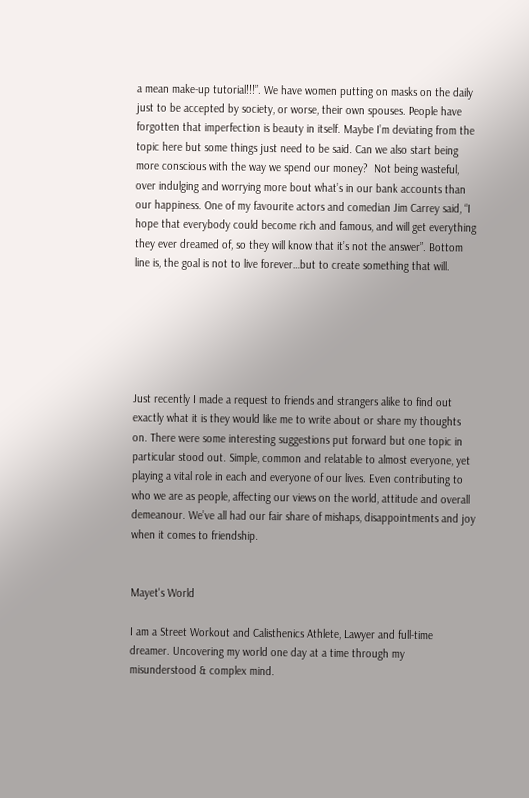a mean make-up tutorial!!!”. We have women putting on masks on the daily just to be accepted by society, or worse, their own spouses. People have forgotten that imperfection is beauty in itself. Maybe I’m deviating from the topic here but some things just need to be said. Can we also start being more conscious with the way we spend our money?  Not being wasteful, over indulging and worrying more bout what’s in our bank accounts than our happiness. One of my favourite actors and comedian Jim Carrey said, “I hope that everybody could become rich and famous, and will get everything they ever dreamed of, so they will know that it’s not the answer”. Bottom line is, the goal is not to live forever…but to create something that will.






Just recently I made a request to friends and strangers alike to find out exactly what it is they would like me to write about or share my thoughts on. There were some interesting suggestions put forward but one topic in particular stood out. Simple, common and relatable to almost everyone, yet playing a vital role in each and everyone of our lives. Even contributing to who we are as people, affecting our views on the world, attitude and overall demeanour. We’ve all had our fair share of mishaps, disappointments and joy when it comes to friendship.


Mayet's World

I am a Street Workout and Calisthenics Athlete, Lawyer and full-time dreamer. Uncovering my world one day at a time through my misunderstood & complex mind.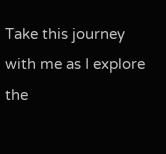Take this journey with me as I explore the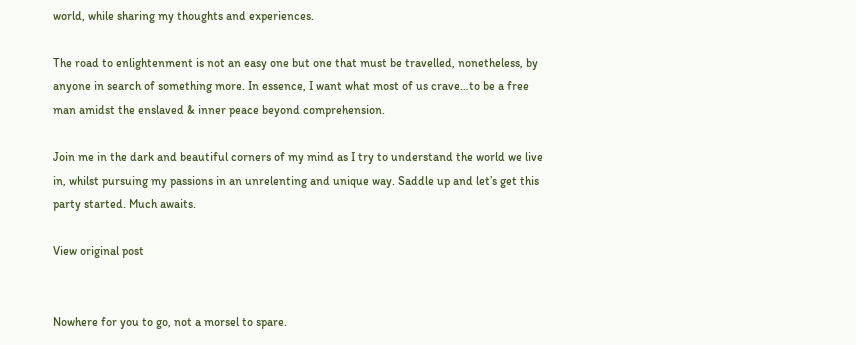world, while sharing my thoughts and experiences.

The road to enlightenment is not an easy one but one that must be travelled, nonetheless, by anyone in search of something more. In essence, I want what most of us crave…to be a free man amidst the enslaved & inner peace beyond comprehension.

Join me in the dark and beautiful corners of my mind as I try to understand the world we live in, whilst pursuing my passions in an unrelenting and unique way. Saddle up and let’s get this party started. Much awaits.

View original post


Nowhere for you to go, not a morsel to spare.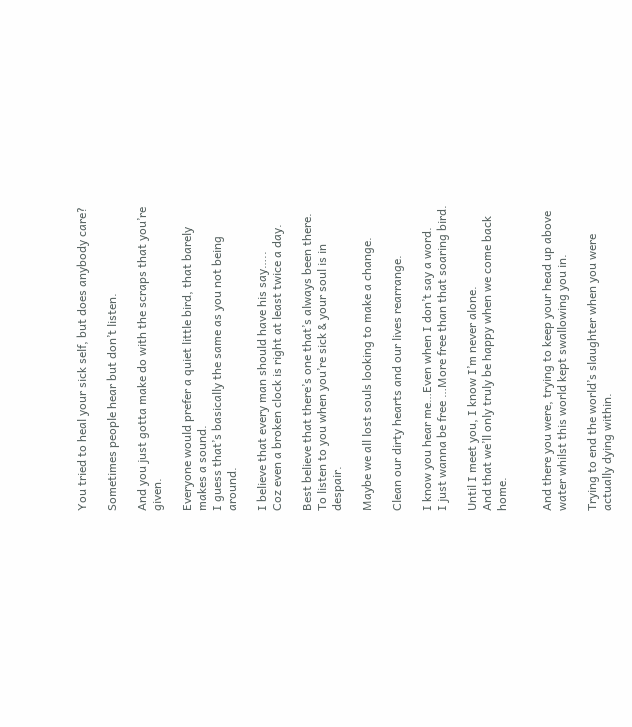You tried to heal your sick self, but does anybody care?

Sometimes people hear but don’t listen.

And you just gotta make do with the scraps that you’re given.

Everyone would prefer a quiet little bird, that barely makes a sound.
I guess that’s basically the same as you not being around.

I believe that every man should have his say…..
Coz even a broken clock is right at least twice a day.

Best believe that there’s one that’s always been there.
To listen to you when you’re sick & your soul is in despair.

Maybe we all lost souls looking to make a change.

Clean our dirty hearts and our lives rearrange.

I know you hear me…Even when I don’t say a word.
I just wanna be free …More free than that soaring bird.

Until I meet you, I know I’m never alone.
And that we’ll only truly be happy when we come back home.


And there you were, trying to keep your head up above water whilst this world kept swallowing you in.

Trying to end the world’s slaughter when you were actually dying within.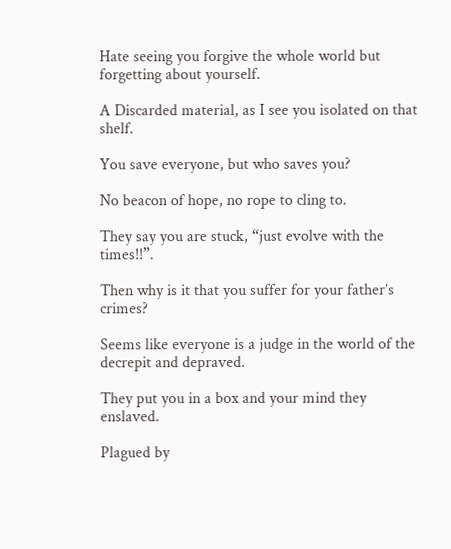Hate seeing you forgive the whole world but forgetting about yourself.

A Discarded material, as I see you isolated on that shelf.

You save everyone, but who saves you?

No beacon of hope, no rope to cling to.

They say you are stuck, “just evolve with the times!!”.

Then why is it that you suffer for your father’s crimes?

Seems like everyone is a judge in the world of the decrepit and depraved.

They put you in a box and your mind they enslaved.

Plagued by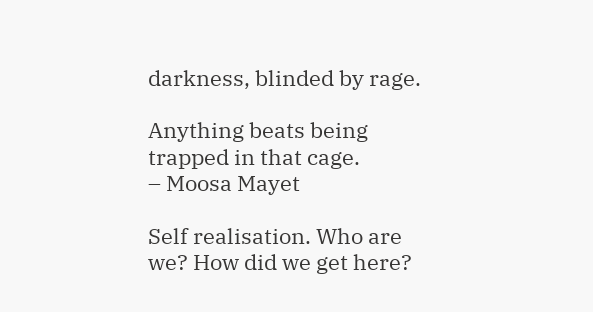darkness, blinded by rage.

Anything beats being trapped in that cage.
– Moosa Mayet

Self realisation. Who are we? How did we get here?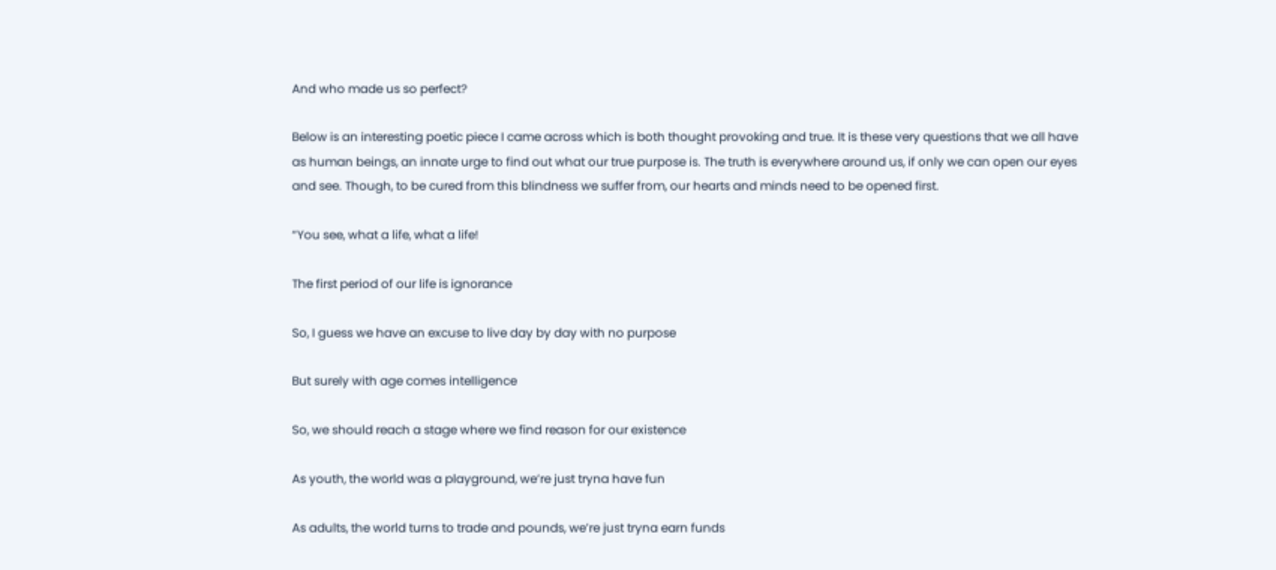And who made us so perfect?

Below is an interesting poetic piece I came across which is both thought provoking and true. It is these very questions that we all have as human beings, an innate urge to find out what our true purpose is. The truth is everywhere around us, if only we can open our eyes and see. Though, to be cured from this blindness we suffer from, our hearts and minds need to be opened first.

“You see, what a life, what a life!

The first period of our life is ignorance

So, I guess we have an excuse to live day by day with no purpose

But surely with age comes intelligence

So, we should reach a stage where we find reason for our existence

As youth, the world was a playground, we’re just tryna have fun

As adults, the world turns to trade and pounds, we’re just tryna earn funds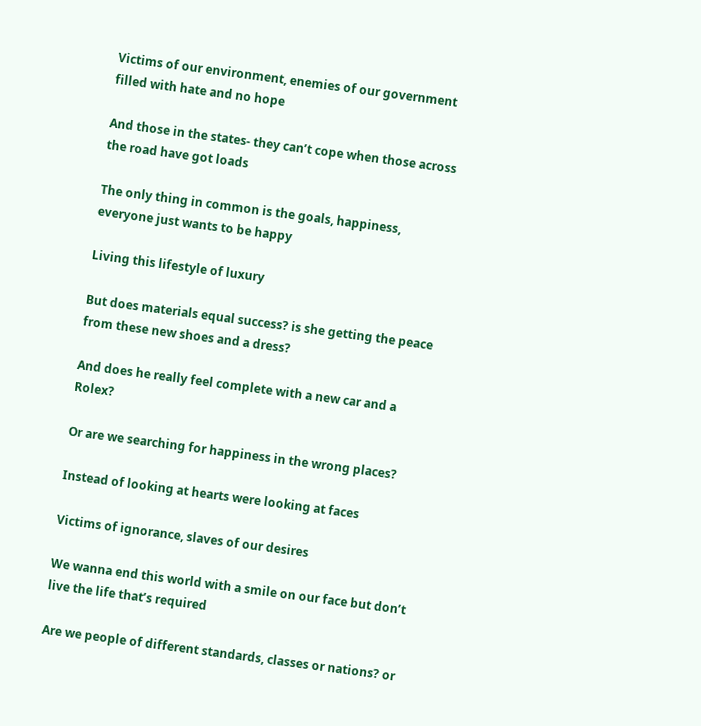Victims of our environment, enemies of our government filled with hate and no hope

And those in the states- they can’t cope when those across the road have got loads

The only thing in common is the goals, happiness, everyone just wants to be happy

Living this lifestyle of luxury

But does materials equal success? is she getting the peace from these new shoes and a dress?

And does he really feel complete with a new car and a Rolex?

Or are we searching for happiness in the wrong places?

Instead of looking at hearts were looking at faces

Victims of ignorance, slaves of our desires

We wanna end this world with a smile on our face but don’t live the life that’s required

Are we people of different standards, classes or nations? or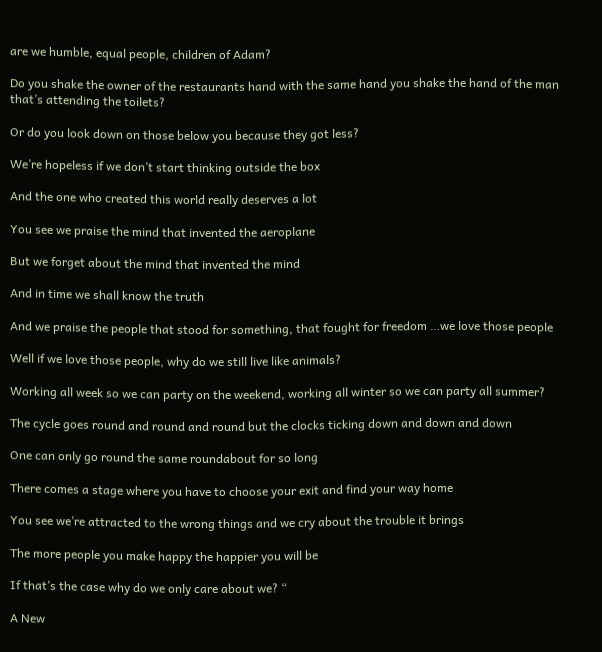are we humble, equal people, children of Adam?

Do you shake the owner of the restaurants hand with the same hand you shake the hand of the man that’s attending the toilets?

Or do you look down on those below you because they got less?

We’re hopeless if we don’t start thinking outside the box

And the one who created this world really deserves a lot

You see we praise the mind that invented the aeroplane

But we forget about the mind that invented the mind

And in time we shall know the truth

And we praise the people that stood for something, that fought for freedom …we love those people

Well if we love those people, why do we still live like animals?

Working all week so we can party on the weekend, working all winter so we can party all summer?

The cycle goes round and round and round but the clocks ticking down and down and down

One can only go round the same roundabout for so long

There comes a stage where you have to choose your exit and find your way home

You see we’re attracted to the wrong things and we cry about the trouble it brings

The more people you make happy the happier you will be

If that’s the case why do we only care about we? “

A New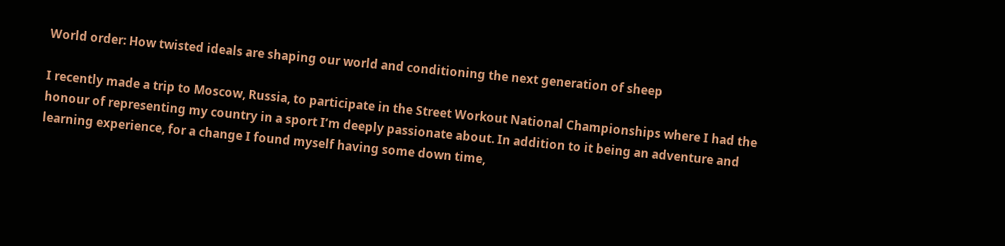World order: How twisted ideals are shaping our world and conditioning the next generation of sheep

I recently made a trip to Moscow, Russia, to participate in the Street Workout National Championships where I had the honour of representing my country in a sport I’m deeply passionate about. In addition to it being an adventure and learning experience, for a change I found myself having some down time,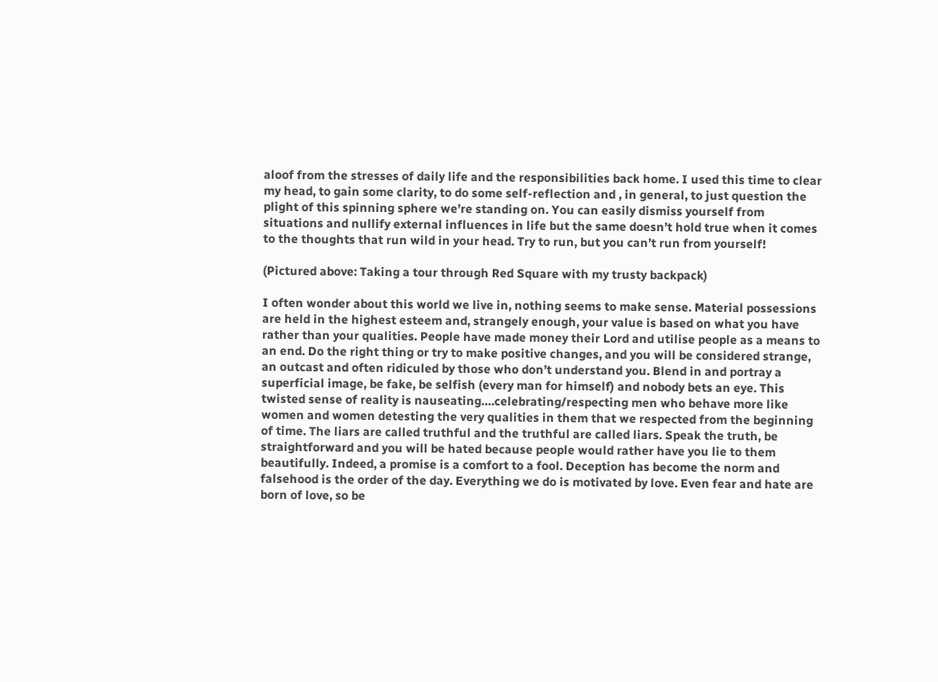aloof from the stresses of daily life and the responsibilities back home. I used this time to clear my head, to gain some clarity, to do some self-reflection and , in general, to just question the plight of this spinning sphere we’re standing on. You can easily dismiss yourself from situations and nullify external influences in life but the same doesn’t hold true when it comes to the thoughts that run wild in your head. Try to run, but you can’t run from yourself!

(Pictured above: Taking a tour through Red Square with my trusty backpack)

I often wonder about this world we live in, nothing seems to make sense. Material possessions are held in the highest esteem and, strangely enough, your value is based on what you have rather than your qualities. People have made money their Lord and utilise people as a means to an end. Do the right thing or try to make positive changes, and you will be considered strange, an outcast and often ridiculed by those who don’t understand you. Blend in and portray a superficial image, be fake, be selfish (every man for himself) and nobody bets an eye. This twisted sense of reality is nauseating….celebrating/respecting men who behave more like women and women detesting the very qualities in them that we respected from the beginning of time. The liars are called truthful and the truthful are called liars. Speak the truth, be straightforward and you will be hated because people would rather have you lie to them beautifully. Indeed, a promise is a comfort to a fool. Deception has become the norm and falsehood is the order of the day. Everything we do is motivated by love. Even fear and hate are born of love, so be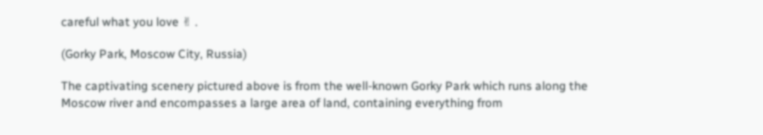careful what you love ✌ .

(Gorky Park, Moscow City, Russia)

The captivating scenery pictured above is from the well-known Gorky Park which runs along the Moscow river and encompasses a large area of land, containing everything from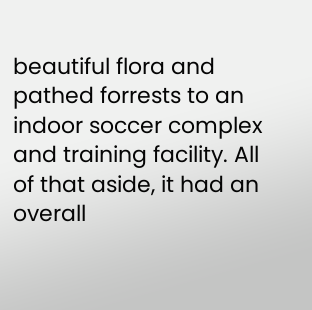beautiful flora and pathed forrests to an indoor soccer complex and training facility. All of that aside, it had an overall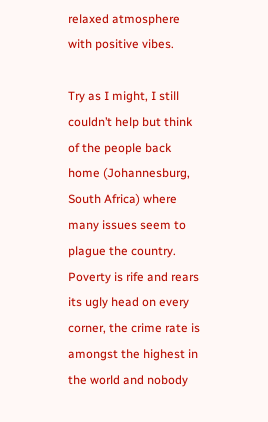relaxed atmosphere with positive vibes.

Try as I might, I still couldn’t help but think of the people back home (Johannesburg, South Africa) where many issues seem to plague the country. Poverty is rife and rears its ugly head on every corner, the crime rate is amongst the highest in the world and nobody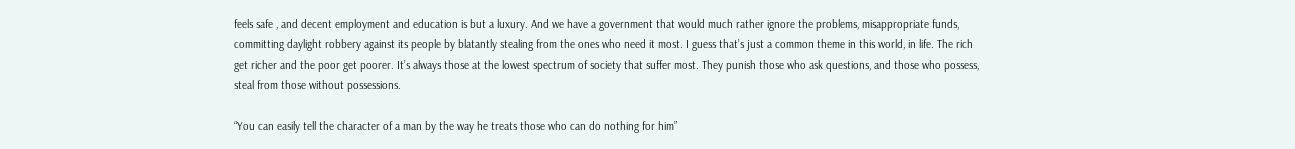feels safe , and decent employment and education is but a luxury. And we have a government that would much rather ignore the problems, misappropriate funds, committing daylight robbery against its people by blatantly stealing from the ones who need it most. I guess that’s just a common theme in this world, in life. The rich get richer and the poor get poorer. It’s always those at the lowest spectrum of society that suffer most. They punish those who ask questions, and those who possess, steal from those without possessions.

“You can easily tell the character of a man by the way he treats those who can do nothing for him”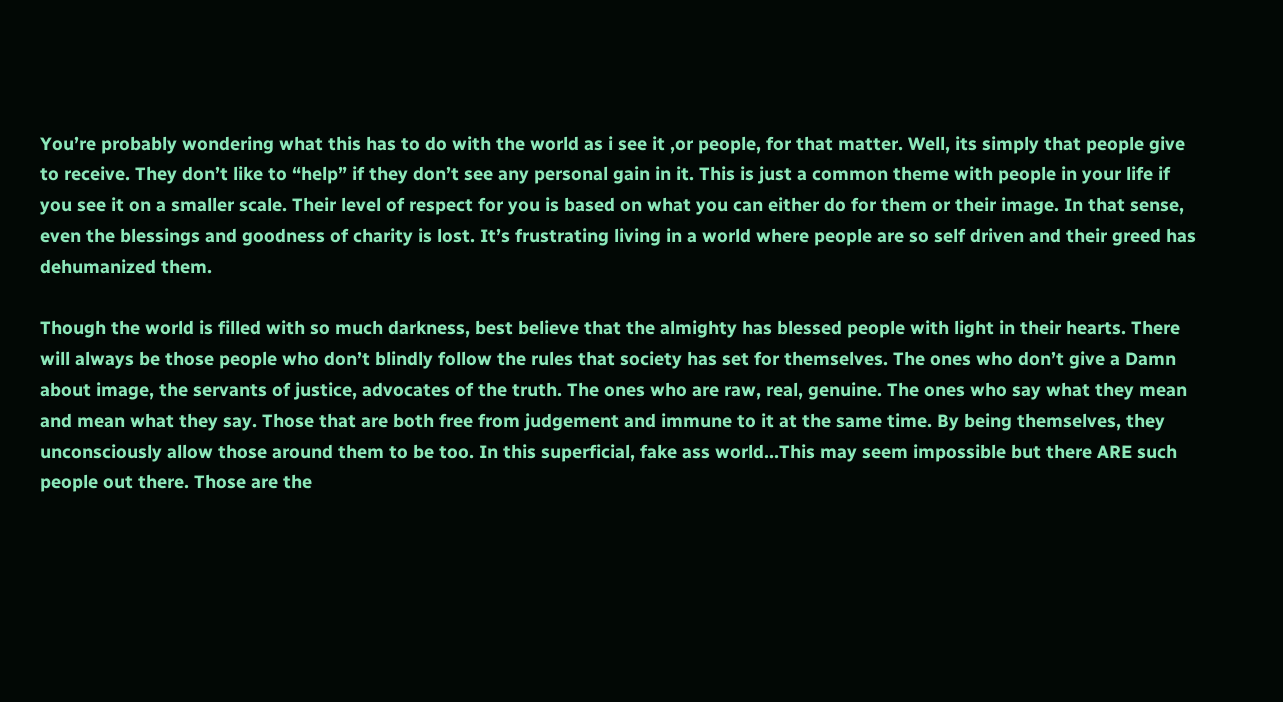You’re probably wondering what this has to do with the world as i see it ,or people, for that matter. Well, its simply that people give to receive. They don’t like to “help” if they don’t see any personal gain in it. This is just a common theme with people in your life if you see it on a smaller scale. Their level of respect for you is based on what you can either do for them or their image. In that sense, even the blessings and goodness of charity is lost. It’s frustrating living in a world where people are so self driven and their greed has dehumanized them.

Though the world is filled with so much darkness, best believe that the almighty has blessed people with light in their hearts. There will always be those people who don’t blindly follow the rules that society has set for themselves. The ones who don’t give a Damn about image, the servants of justice, advocates of the truth. The ones who are raw, real, genuine. The ones who say what they mean and mean what they say. Those that are both free from judgement and immune to it at the same time. By being themselves, they unconsciously allow those around them to be too. In this superficial, fake ass world…This may seem impossible but there ARE such people out there. Those are the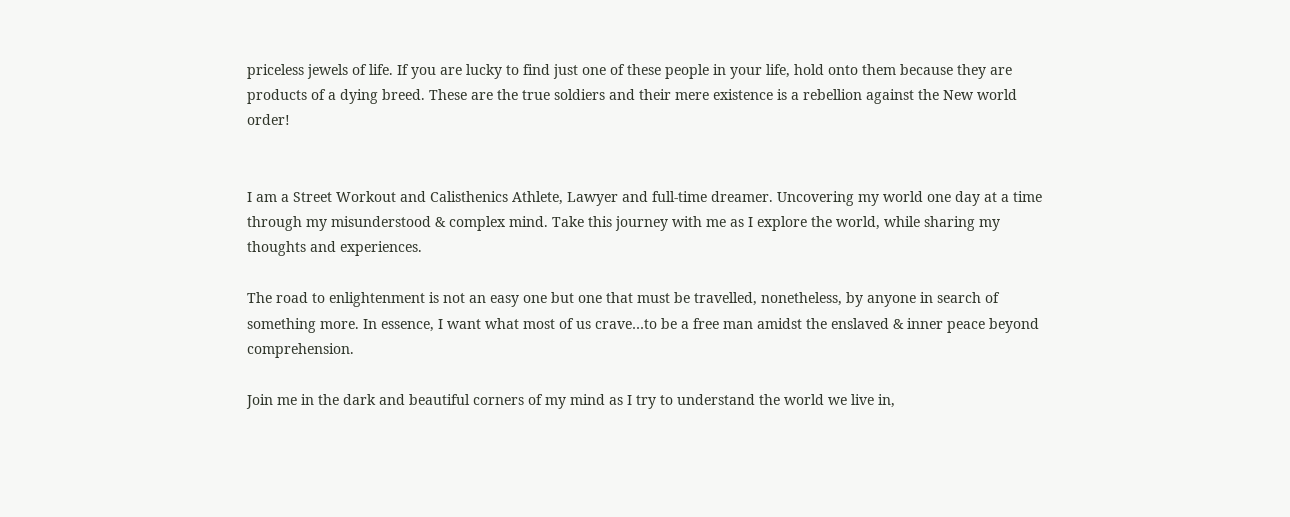priceless jewels of life. If you are lucky to find just one of these people in your life, hold onto them because they are products of a dying breed. These are the true soldiers and their mere existence is a rebellion against the New world order!


I am a Street Workout and Calisthenics Athlete, Lawyer and full-time dreamer. Uncovering my world one day at a time through my misunderstood & complex mind. Take this journey with me as I explore the world, while sharing my thoughts and experiences.

The road to enlightenment is not an easy one but one that must be travelled, nonetheless, by anyone in search of something more. In essence, I want what most of us crave…to be a free man amidst the enslaved & inner peace beyond comprehension.

Join me in the dark and beautiful corners of my mind as I try to understand the world we live in,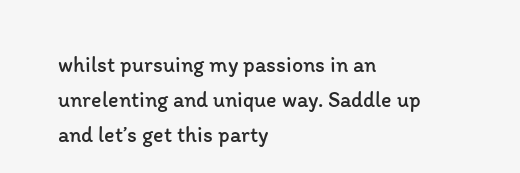whilst pursuing my passions in an unrelenting and unique way. Saddle up and let’s get this party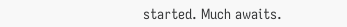started. Much awaits.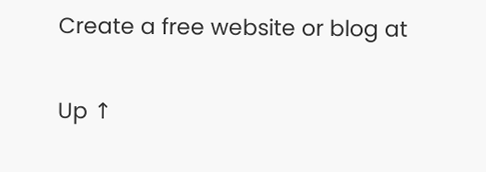Create a free website or blog at

Up ↑